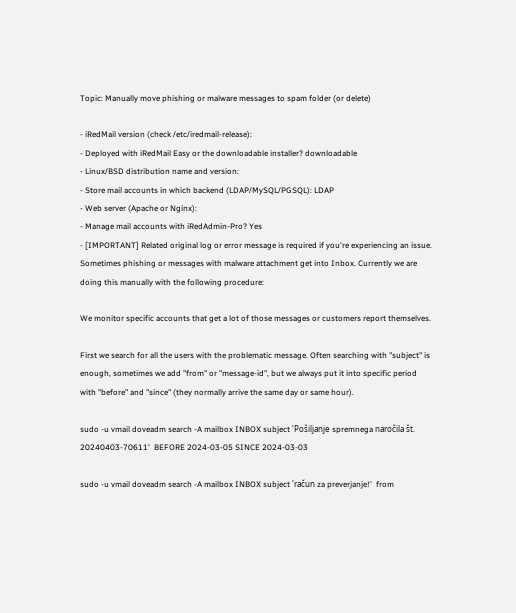Topic: Manually move phishing or malware messages to spam folder (or delete)

- iRedMail version (check /etc/iredmail-release):
- Deployed with iRedMail Easy or the downloadable installer? downloadable
- Linux/BSD distribution name and version:
- Store mail accounts in which backend (LDAP/MySQL/PGSQL): LDAP
- Web server (Apache or Nginx):
- Manage mail accounts with iRedAdmin-Pro? Yes
- [IMPORTANT] Related original log or error message is required if you're experiencing an issue.
Sometimes phishing or messages with malware attachment get into Inbox. Currently we are doing this manually with the following procedure:

We monitor specific accounts that get a lot of those messages or customers report themselves.

First we search for all the users with the problematic message. Often searching with "subject" is enough, sometimes we add "from" or "message-id", but we always put it into specific period with "before" and "since" (they normally arrive the same day or same hour).

sudo -u vmail doveadm search -A mailbox INBOX subject 'Pošiljanje spremnega naročila št. 20240403-70611'  BEFORE 2024-03-05 SINCE 2024-03-03

sudo -u vmail doveadm search -A mailbox INBOX subject 'račun za preverjanje!'  from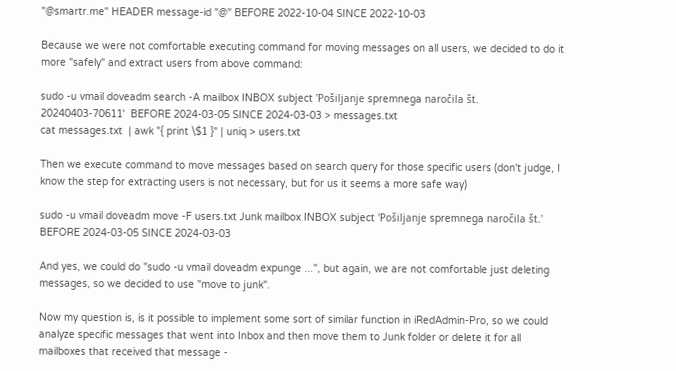"@smartr.me" HEADER message-id "@" BEFORE 2022-10-04 SINCE 2022-10-03

Because we were not comfortable executing command for moving messages on all users, we decided to do it more "safely" and extract users from above command:

sudo -u vmail doveadm search -A mailbox INBOX subject 'Pošiljanje spremnega naročila št. 20240403-70611'  BEFORE 2024-03-05 SINCE 2024-03-03 > messages.txt
cat messages.txt  | awk "{ print \$1 }" | uniq > users.txt

Then we execute command to move messages based on search query for those specific users (don't judge, I know the step for extracting users is not necessary, but for us it seems a more safe way)

sudo -u vmail doveadm move -F users.txt Junk mailbox INBOX subject 'Pošiljanje spremnega naročila št.'  BEFORE 2024-03-05 SINCE 2024-03-03

And yes, we could do "sudo -u vmail doveadm expunge ...", but again, we are not comfortable just deleting messages, so we decided to use "move to junk".

Now my question is, is it possible to implement some sort of similar function in iRedAdmin-Pro, so we could analyze specific messages that went into Inbox and then move them to Junk folder or delete it for all mailboxes that received that message -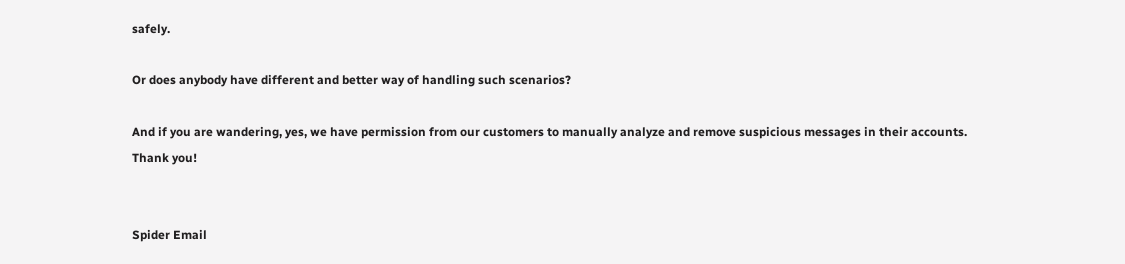safely.

Or does anybody have different and better way of handling such scenarios?

And if you are wandering, yes, we have permission from our customers to manually analyze and remove suspicious messages in their accounts.
Thank you!


Spider Email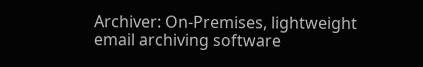Archiver: On-Premises, lightweight email archiving software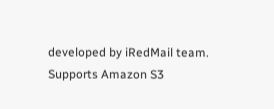developed by iRedMail team. Supports Amazon S3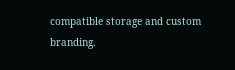compatible storage and custom branding.